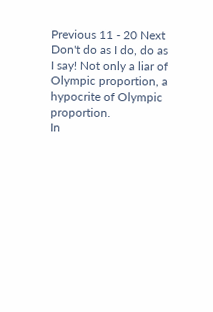Previous 11 - 20 Next
Don't do as I do, do as I say! Not only a liar of Olympic proportion, a hypocrite of Olympic proportion.
In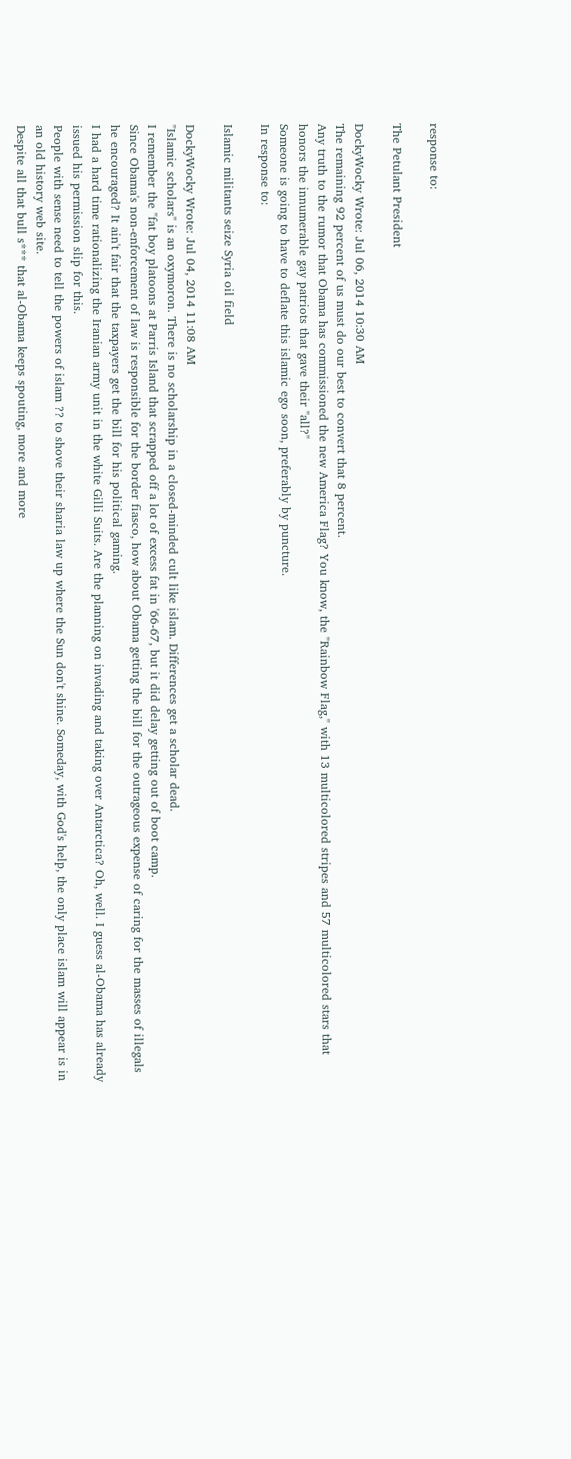response to:

The Petulant President

DockyWocky Wrote: Jul 06, 2014 10:30 AM
The remaining 92 percent of us must do our best to convert that 8 percent.
Any truth to the rumor that Obama has commissioned the new America Flag? You know, the "Rainbow Flag," with 13 multicolored stripes and 57 multicolored stars that honors the innumerable gay patriots that gave their "all?"
Someone is going to have to deflate this islamic ego soon, preferably by puncture.
In response to:

Islamic militants seize Syria oil field

DockyWocky Wrote: Jul 04, 2014 11:08 AM
"Islamic scholars" is an oxymoron. There is no scholarship in a closed-minded cult like islam. Differences get a scholar dead.
I remember the "fat boy platoons at Parris Island that scrapped off a lot of excess fat in '66-67, but it did delay getting out of boot camp.
Since Obama's non-enforcement of law is responsible for the border fiasco, how about Obama getting the bill for the outrageous expense of caring for the masses of illegals he encouraged? It ain't fair that the taxpayers get the bill for his political gaming.
I had a hard time rationalizing the Iranian army unit in the white Gilli Suits. Are the planning on invading and taking over Antarctica? Oh, well. I guess al-Obama has already issued his permission slip for this.
People with sense need to tell the powers of islam ?? to shove their sharia law up where the Sun don't shine. Someday, with God's help, the only place islam will appear is in an old history web site.
Despite all that bull s*** that al-Obama keeps spouting, more and more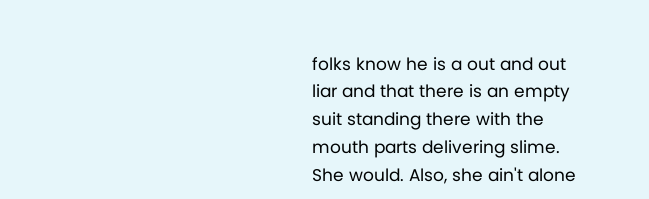folks know he is a out and out liar and that there is an empty suit standing there with the mouth parts delivering slime.
She would. Also, she ain't alone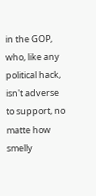in the GOP, who, like any political hack, isn't adverse to support, no matte how smelly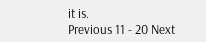it is.
Previous 11 - 20 Next